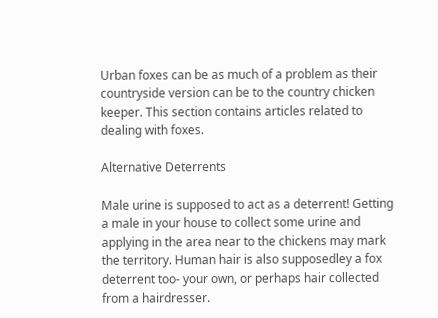Urban foxes can be as much of a problem as their countryside version can be to the country chicken keeper. This section contains articles related to dealing with foxes.

Alternative Deterrents

Male urine is supposed to act as a deterrent! Getting a male in your house to collect some urine and applying in the area near to the chickens may mark the territory. Human hair is also supposedley a fox deterrent too- your own, or perhaps hair collected from a hairdresser.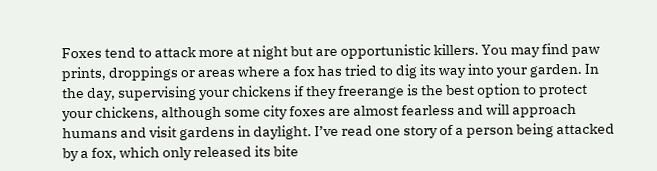Foxes tend to attack more at night but are opportunistic killers. You may find paw prints, droppings or areas where a fox has tried to dig its way into your garden. In the day, supervising your chickens if they freerange is the best option to protect your chickens, although some city foxes are almost fearless and will approach humans and visit gardens in daylight. I’ve read one story of a person being attacked by a fox, which only released its bite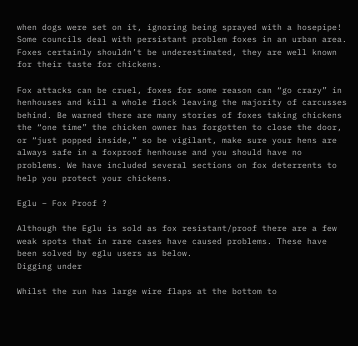when dogs were set on it, ignoring being sprayed with a hosepipe! Some councils deal with persistant problem foxes in an urban area. Foxes certainly shouldn’t be underestimated, they are well known for their taste for chickens.

Fox attacks can be cruel, foxes for some reason can “go crazy” in henhouses and kill a whole flock leaving the majority of carcusses behind. Be warned there are many stories of foxes taking chickens the “one time” the chicken owner has forgotten to close the door, or “just popped inside,” so be vigilant, make sure your hens are always safe in a foxproof henhouse and you should have no problems. We have included several sections on fox deterrents to help you protect your chickens.

Eglu – Fox Proof ?

Although the Eglu is sold as fox resistant/proof there are a few weak spots that in rare cases have caused problems. These have been solved by eglu users as below.
Digging under

Whilst the run has large wire flaps at the bottom to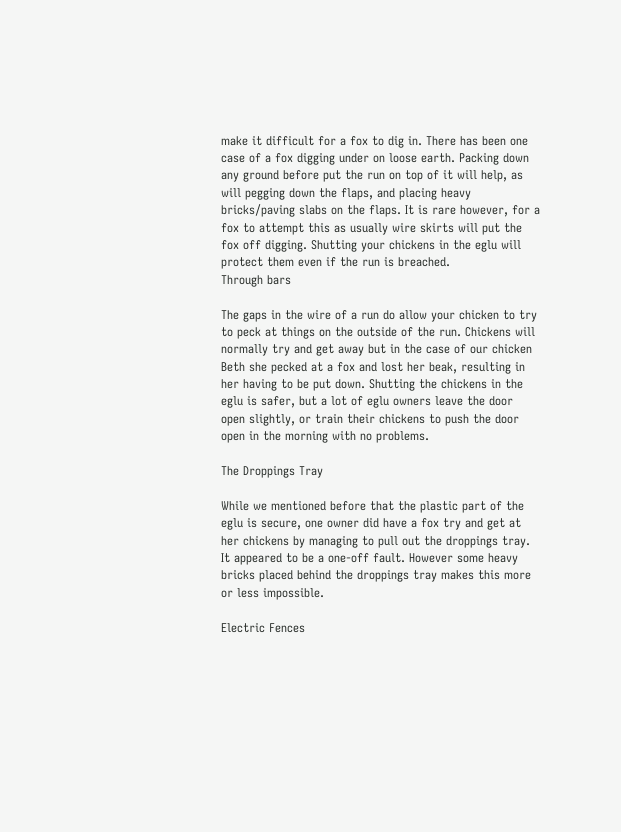make it difficult for a fox to dig in. There has been one case of a fox digging under on loose earth. Packing down any ground before put the run on top of it will help, as will pegging down the flaps, and placing heavy bricks/paving slabs on the flaps. It is rare however, for a fox to attempt this as usually wire skirts will put the fox off digging. Shutting your chickens in the eglu will protect them even if the run is breached.
Through bars

The gaps in the wire of a run do allow your chicken to try to peck at things on the outside of the run. Chickens will normally try and get away but in the case of our chicken Beth she pecked at a fox and lost her beak, resulting in her having to be put down. Shutting the chickens in the eglu is safer, but a lot of eglu owners leave the door open slightly, or train their chickens to push the door open in the morning with no problems.

The Droppings Tray

While we mentioned before that the plastic part of the eglu is secure, one owner did have a fox try and get at her chickens by managing to pull out the droppings tray. It appeared to be a one-off fault. However some heavy bricks placed behind the droppings tray makes this more or less impossible.

Electric Fences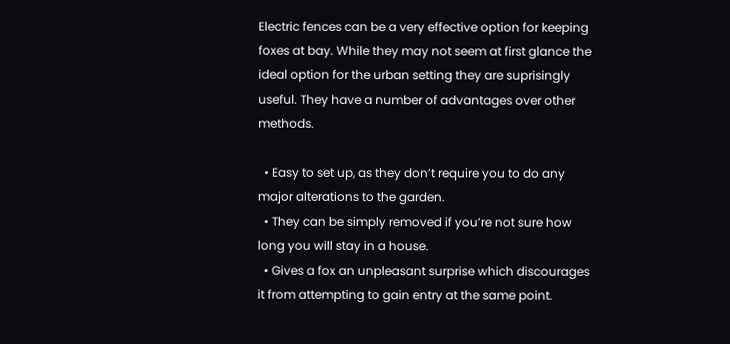Electric fences can be a very effective option for keeping foxes at bay. While they may not seem at first glance the ideal option for the urban setting they are suprisingly useful. They have a number of advantages over other methods.

  • Easy to set up, as they don’t require you to do any major alterations to the garden.
  • They can be simply removed if you’re not sure how long you will stay in a house.
  • Gives a fox an unpleasant surprise which discourages it from attempting to gain entry at the same point.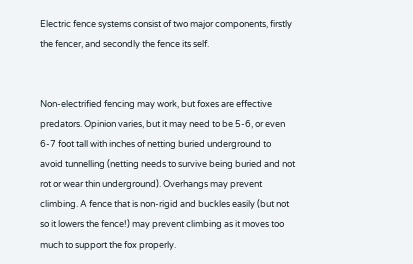Electric fence systems consist of two major components, firstly the fencer, and secondly the fence its self.


Non-electrified fencing may work, but foxes are effective predators. Opinion varies, but it may need to be 5-6, or even 6-7 foot tall with inches of netting buried underground to avoid tunnelling (netting needs to survive being buried and not rot or wear thin underground). Overhangs may prevent climbing. A fence that is non-rigid and buckles easily (but not so it lowers the fence!) may prevent climbing as it moves too much to support the fox properly.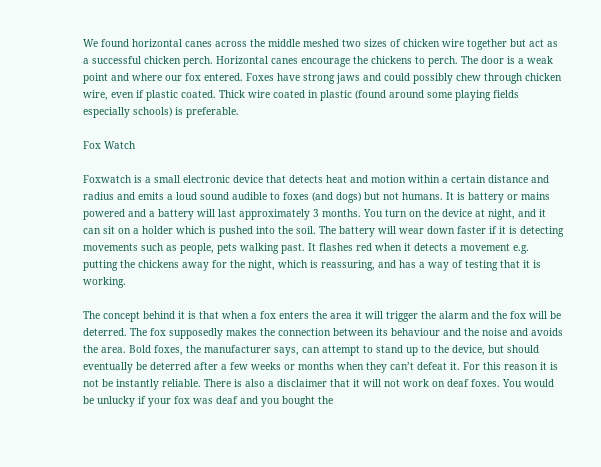We found horizontal canes across the middle meshed two sizes of chicken wire together but act as a successful chicken perch. Horizontal canes encourage the chickens to perch. The door is a weak point and where our fox entered. Foxes have strong jaws and could possibly chew through chicken wire, even if plastic coated. Thick wire coated in plastic (found around some playing fields especially schools) is preferable.

Fox Watch

Foxwatch is a small electronic device that detects heat and motion within a certain distance and radius and emits a loud sound audible to foxes (and dogs) but not humans. It is battery or mains powered and a battery will last approximately 3 months. You turn on the device at night, and it can sit on a holder which is pushed into the soil. The battery will wear down faster if it is detecting movements such as people, pets walking past. It flashes red when it detects a movement e.g. putting the chickens away for the night, which is reassuring, and has a way of testing that it is working.

The concept behind it is that when a fox enters the area it will trigger the alarm and the fox will be deterred. The fox supposedly makes the connection between its behaviour and the noise and avoids the area. Bold foxes, the manufacturer says, can attempt to stand up to the device, but should eventually be deterred after a few weeks or months when they can’t defeat it. For this reason it is not be instantly reliable. There is also a disclaimer that it will not work on deaf foxes. You would be unlucky if your fox was deaf and you bought the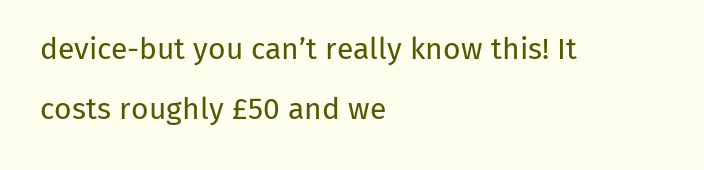device-but you can’t really know this! It costs roughly £50 and we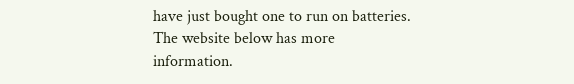have just bought one to run on batteries. The website below has more information.